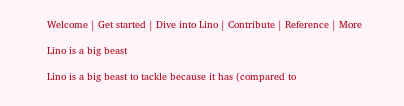Welcome | Get started | Dive into Lino | Contribute | Reference | More

Lino is a big beast

Lino is a big beast to tackle because it has (compared to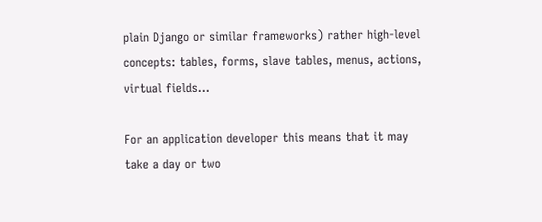plain Django or similar frameworks) rather high-level concepts: tables, forms, slave tables, menus, actions, virtual fields...

For an application developer this means that it may take a day or two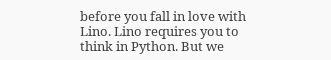before you fall in love with Lino. Lino requires you to think in Python. But we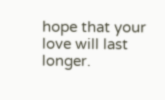hope that your love will last longer.